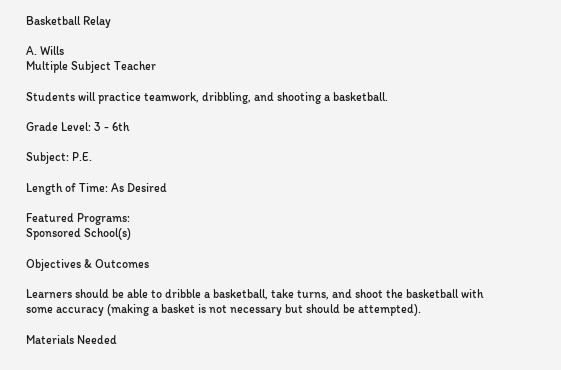Basketball Relay

A. Wills
Multiple Subject Teacher

Students will practice teamwork, dribbling, and shooting a basketball.

Grade Level: 3 - 6th

Subject: P.E.

Length of Time: As Desired

Featured Programs:
Sponsored School(s)

Objectives & Outcomes

Learners should be able to dribble a basketball, take turns, and shoot the basketball with some accuracy (making a basket is not necessary but should be attempted).

Materials Needed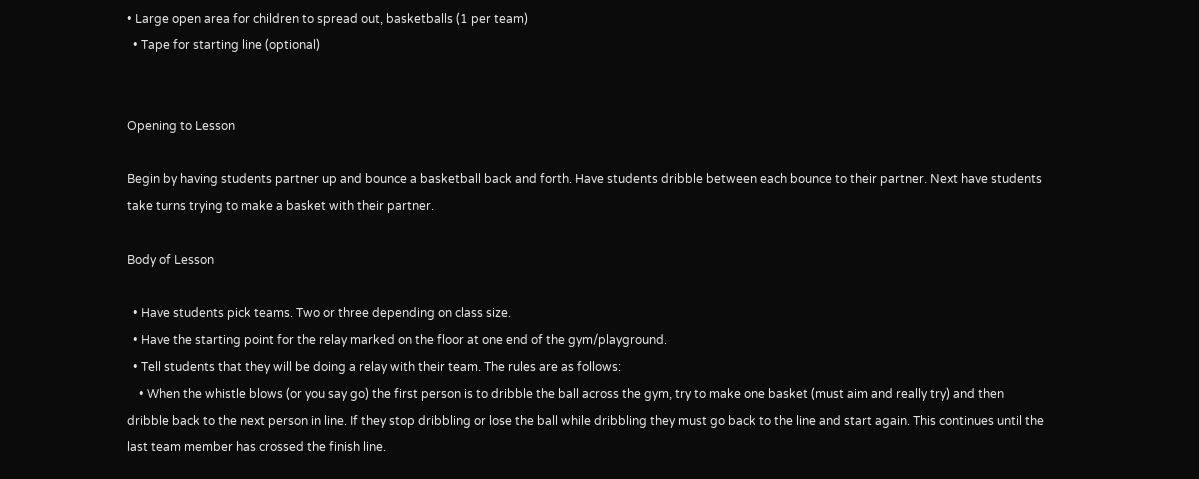• Large open area for children to spread out, basketballs (1 per team)
  • Tape for starting line (optional)


Opening to Lesson

Begin by having students partner up and bounce a basketball back and forth. Have students dribble between each bounce to their partner. Next have students take turns trying to make a basket with their partner.

Body of Lesson

  • Have students pick teams. Two or three depending on class size.
  • Have the starting point for the relay marked on the floor at one end of the gym/playground.
  • Tell students that they will be doing a relay with their team. The rules are as follows:
    • When the whistle blows (or you say go) the first person is to dribble the ball across the gym, try to make one basket (must aim and really try) and then dribble back to the next person in line. If they stop dribbling or lose the ball while dribbling they must go back to the line and start again. This continues until the last team member has crossed the finish line.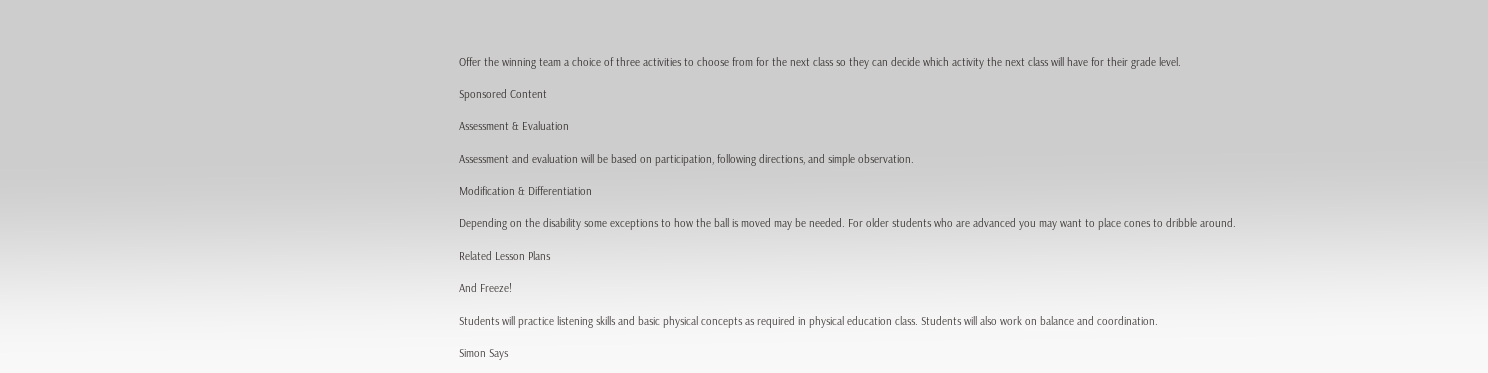Offer the winning team a choice of three activities to choose from for the next class so they can decide which activity the next class will have for their grade level.

Sponsored Content

Assessment & Evaluation

Assessment and evaluation will be based on participation, following directions, and simple observation.

Modification & Differentiation

Depending on the disability some exceptions to how the ball is moved may be needed. For older students who are advanced you may want to place cones to dribble around.

Related Lesson Plans

And Freeze!

Students will practice listening skills and basic physical concepts as required in physical education class. Students will also work on balance and coordination.

Simon Says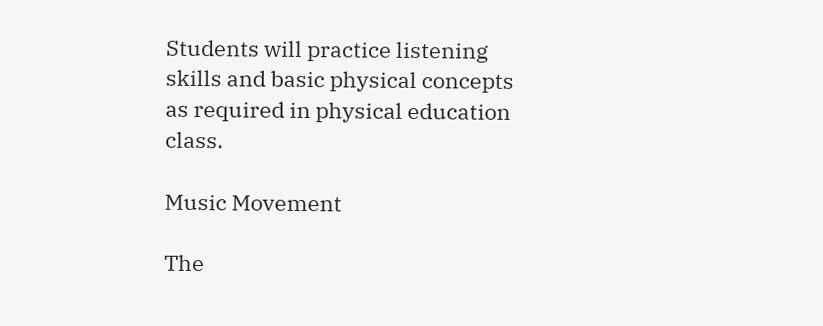Students will practice listening skills and basic physical concepts as required in physical education class.

Music Movement

The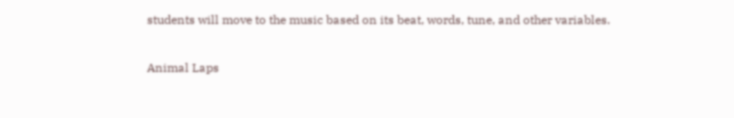students will move to the music based on its beat, words, tune, and other variables.

Animal Laps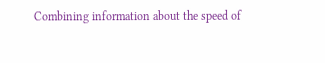Combining information about the speed of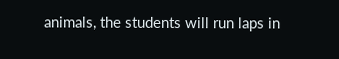animals, the students will run laps in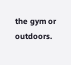the gym or outdoors.